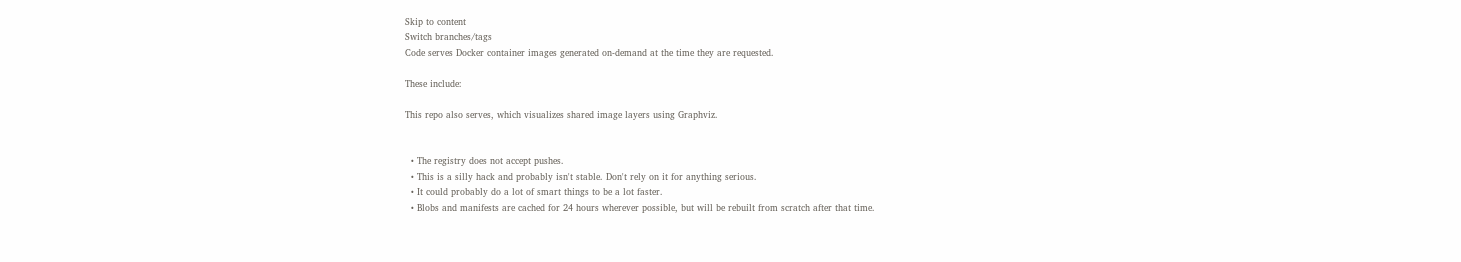Skip to content
Switch branches/tags
Code serves Docker container images generated on-demand at the time they are requested.

These include:

This repo also serves, which visualizes shared image layers using Graphviz.


  • The registry does not accept pushes.
  • This is a silly hack and probably isn't stable. Don't rely on it for anything serious.
  • It could probably do a lot of smart things to be a lot faster.
  • Blobs and manifests are cached for 24 hours wherever possible, but will be rebuilt from scratch after that time.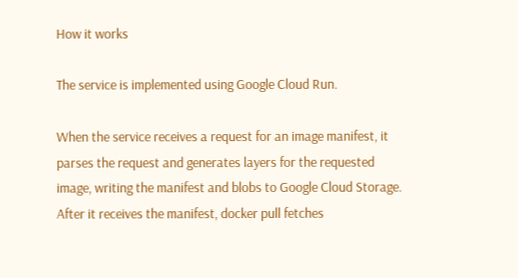How it works

The service is implemented using Google Cloud Run.

When the service receives a request for an image manifest, it parses the request and generates layers for the requested image, writing the manifest and blobs to Google Cloud Storage. After it receives the manifest, docker pull fetches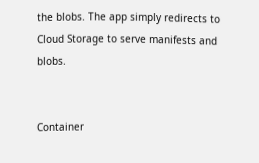the blobs. The app simply redirects to Cloud Storage to serve manifests and blobs.


Container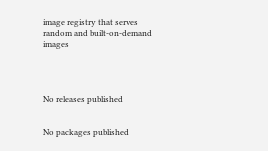image registry that serves random and built-on-demand images




No releases published


No packages published